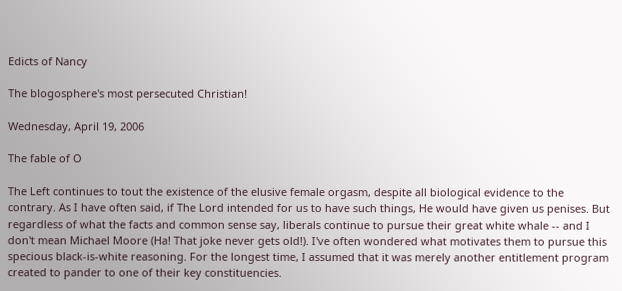Edicts of Nancy

The blogosphere's most persecuted Christian!

Wednesday, April 19, 2006

The fable of O

The Left continues to tout the existence of the elusive female orgasm, despite all biological evidence to the contrary. As I have often said, if The Lord intended for us to have such things, He would have given us penises. But regardless of what the facts and common sense say, liberals continue to pursue their great white whale -- and I don't mean Michael Moore (Ha! That joke never gets old!). I've often wondered what motivates them to pursue this specious black-is-white reasoning. For the longest time, I assumed that it was merely another entitlement program created to pander to one of their key constituencies.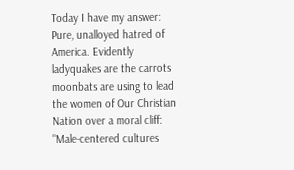Today I have my answer: Pure, unalloyed hatred of America. Evidently ladyquakes are the carrots moonbats are using to lead the women of Our Christian Nation over a moral cliff:
"Male-centered cultures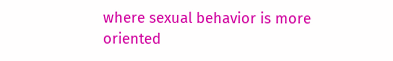where sexual behavior is more oriented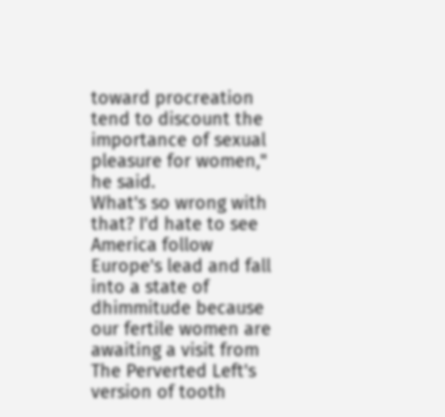toward procreation tend to discount the importance of sexual pleasure for women," he said.
What's so wrong with that? I'd hate to see America follow Europe's lead and fall into a state of dhimmitude because our fertile women are awaiting a visit from The Perverted Left's version of tooth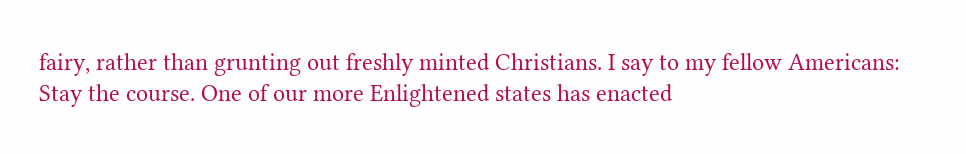fairy, rather than grunting out freshly minted Christians. I say to my fellow Americans: Stay the course. One of our more Enlightened states has enacted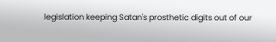legislation keeping Satan's prosthetic digits out of our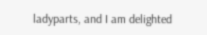ladyparts, and I am delighted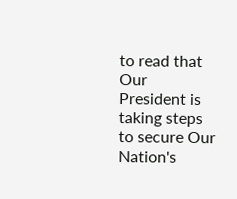to read that Our President is taking steps to secure Our Nation's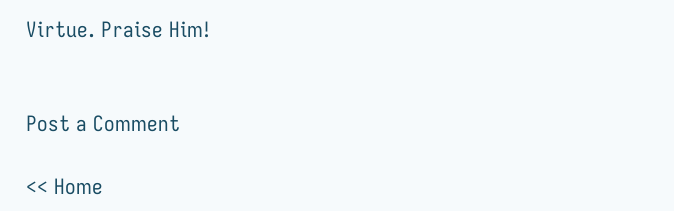Virtue. Praise Him!


Post a Comment

<< Home